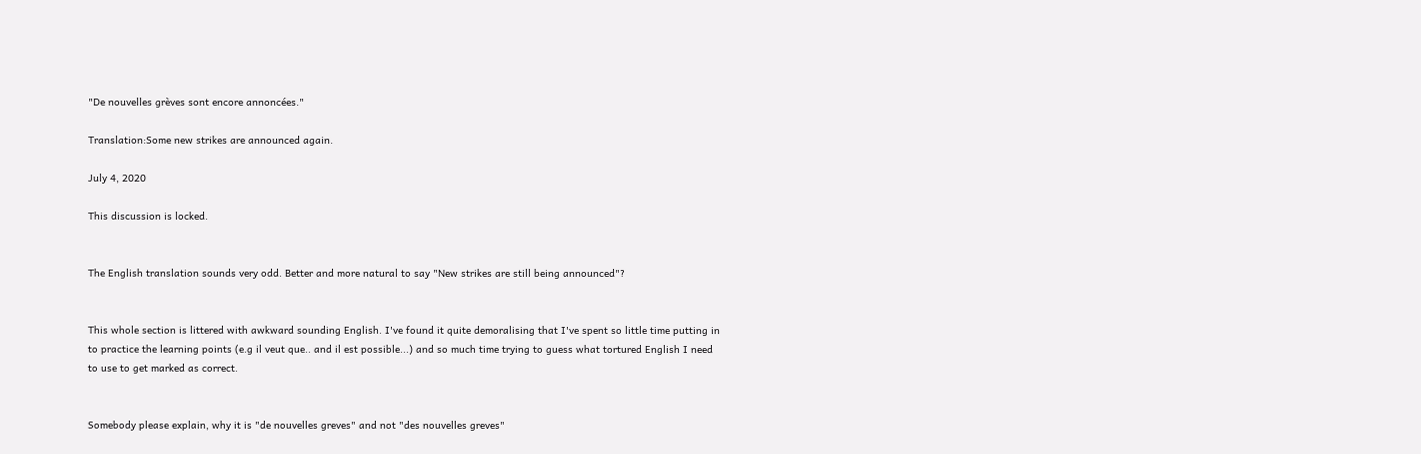"De nouvelles grèves sont encore annoncées."

Translation:Some new strikes are announced again.

July 4, 2020

This discussion is locked.


The English translation sounds very odd. Better and more natural to say "New strikes are still being announced"?


This whole section is littered with awkward sounding English. I've found it quite demoralising that I've spent so little time putting in to practice the learning points (e.g il veut que.. and il est possible...) and so much time trying to guess what tortured English I need to use to get marked as correct.


Somebody please explain, why it is "de nouvelles greves" and not "des nouvelles greves"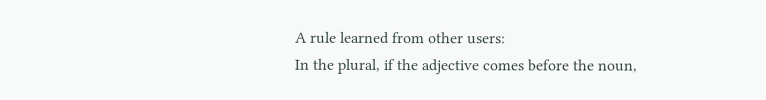A rule learned from other users:
In the plural, if the adjective comes before the noun,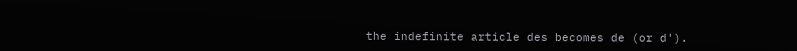the indefinite article des becomes de (or d').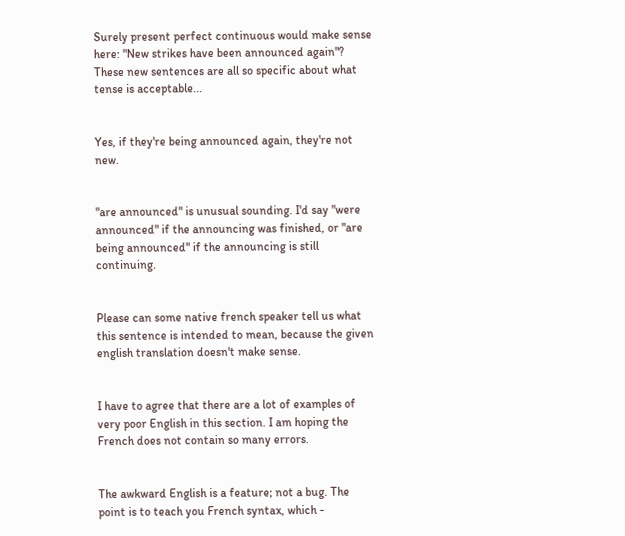Surely present perfect continuous would make sense here: "New strikes have been announced again"? These new sentences are all so specific about what tense is acceptable...


Yes, if they're being announced again, they're not new.


"are announced" is unusual sounding. I'd say "were announced" if the announcing was finished, or "are being announced" if the announcing is still continuing.


Please can some native french speaker tell us what this sentence is intended to mean, because the given english translation doesn't make sense.


I have to agree that there are a lot of examples of very poor English in this section. I am hoping the French does not contain so many errors.


The awkward English is a feature; not a bug. The point is to teach you French syntax, which -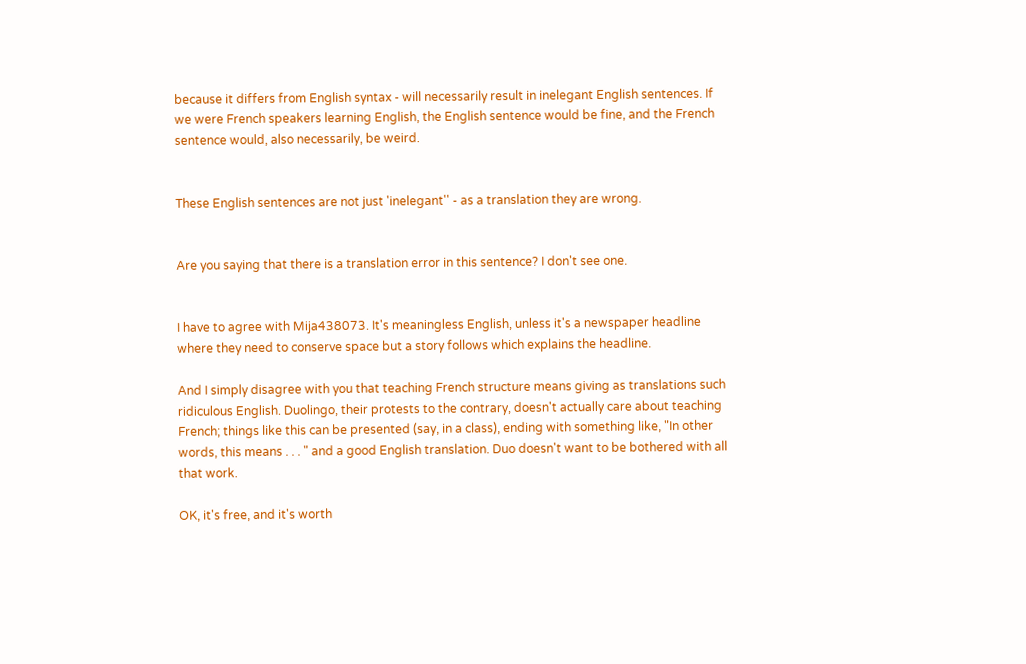because it differs from English syntax - will necessarily result in inelegant English sentences. If we were French speakers learning English, the English sentence would be fine, and the French sentence would, also necessarily, be weird.


These English sentences are not just 'inelegant'' - as a translation they are wrong.


Are you saying that there is a translation error in this sentence? I don't see one.


I have to agree with Mija438073. It's meaningless English, unless it's a newspaper headline where they need to conserve space but a story follows which explains the headline.

And I simply disagree with you that teaching French structure means giving as translations such ridiculous English. Duolingo, their protests to the contrary, doesn't actually care about teaching French; things like this can be presented (say, in a class), ending with something like, "In other words, this means . . . " and a good English translation. Duo doesn't want to be bothered with all that work.

OK, it's free, and it's worth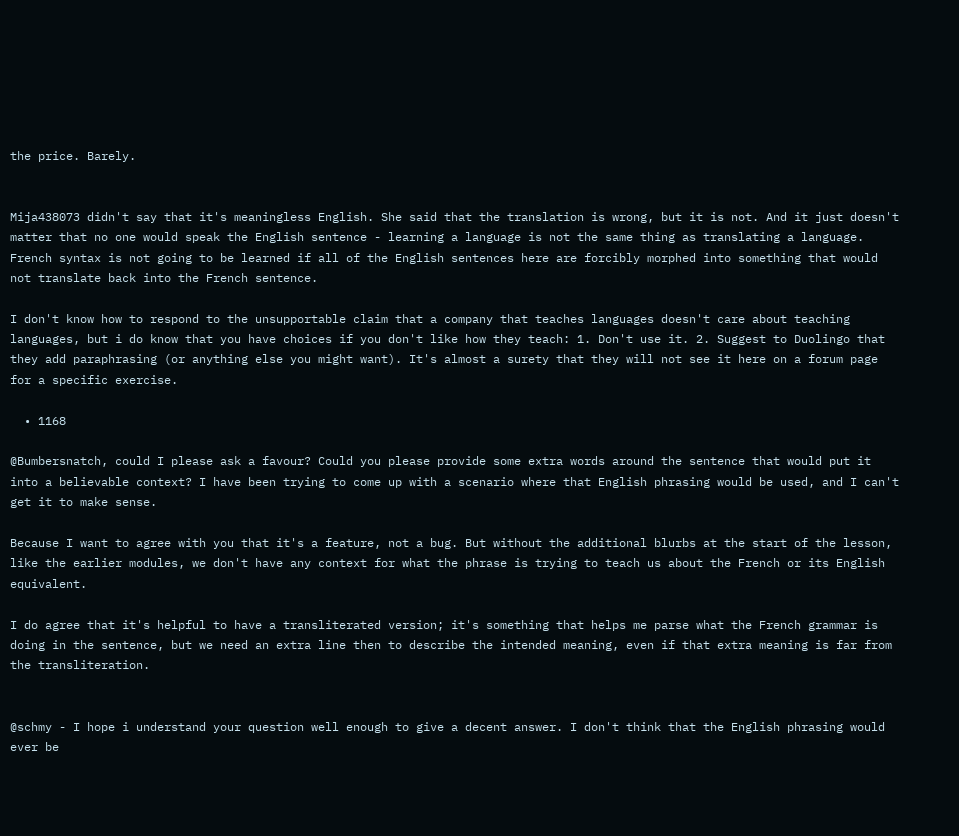the price. Barely.


Mija438073 didn't say that it's meaningless English. She said that the translation is wrong, but it is not. And it just doesn't matter that no one would speak the English sentence - learning a language is not the same thing as translating a language. French syntax is not going to be learned if all of the English sentences here are forcibly morphed into something that would not translate back into the French sentence.

I don't know how to respond to the unsupportable claim that a company that teaches languages doesn't care about teaching languages, but i do know that you have choices if you don't like how they teach: 1. Don't use it. 2. Suggest to Duolingo that they add paraphrasing (or anything else you might want). It's almost a surety that they will not see it here on a forum page for a specific exercise.

  • 1168

@Bumbersnatch, could I please ask a favour? Could you please provide some extra words around the sentence that would put it into a believable context? I have been trying to come up with a scenario where that English phrasing would be used, and I can't get it to make sense.

Because I want to agree with you that it's a feature, not a bug. But without the additional blurbs at the start of the lesson, like the earlier modules, we don't have any context for what the phrase is trying to teach us about the French or its English equivalent.

I do agree that it's helpful to have a transliterated version; it's something that helps me parse what the French grammar is doing in the sentence, but we need an extra line then to describe the intended meaning, even if that extra meaning is far from the transliteration.


@schmy - I hope i understand your question well enough to give a decent answer. I don't think that the English phrasing would ever be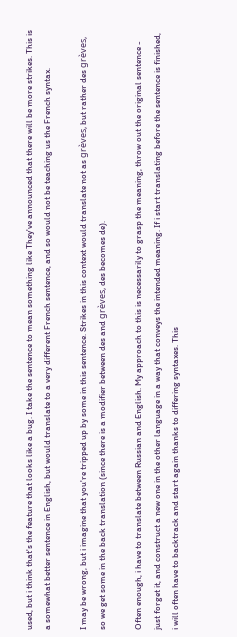used, but i think that's the feature that looks like a bug. I take the sentence to mean something like They've announced that there will be more strikes. This is a somewhat better sentence in English, but would translate to a very different French sentence, and so would not be teaching us the French syntax.

I may be wrong, but i imagine that you're tripped up by some in this sentence. Strikes in this context would translate not as grèves, but rather des grèves, so we get some in the back translation (since there is a modifier between des and grèves, des becomes de).

Often enough, i have to translate between Russian and English. My approach to this is necessarily to grasp the meaning, throw out the original sentence - just forget it, and construct a new one in the other language in a way that conveys the intended meaning. If i start translating before the sentence is finished, i will often have to backtrack and start again thanks to differing syntaxes. This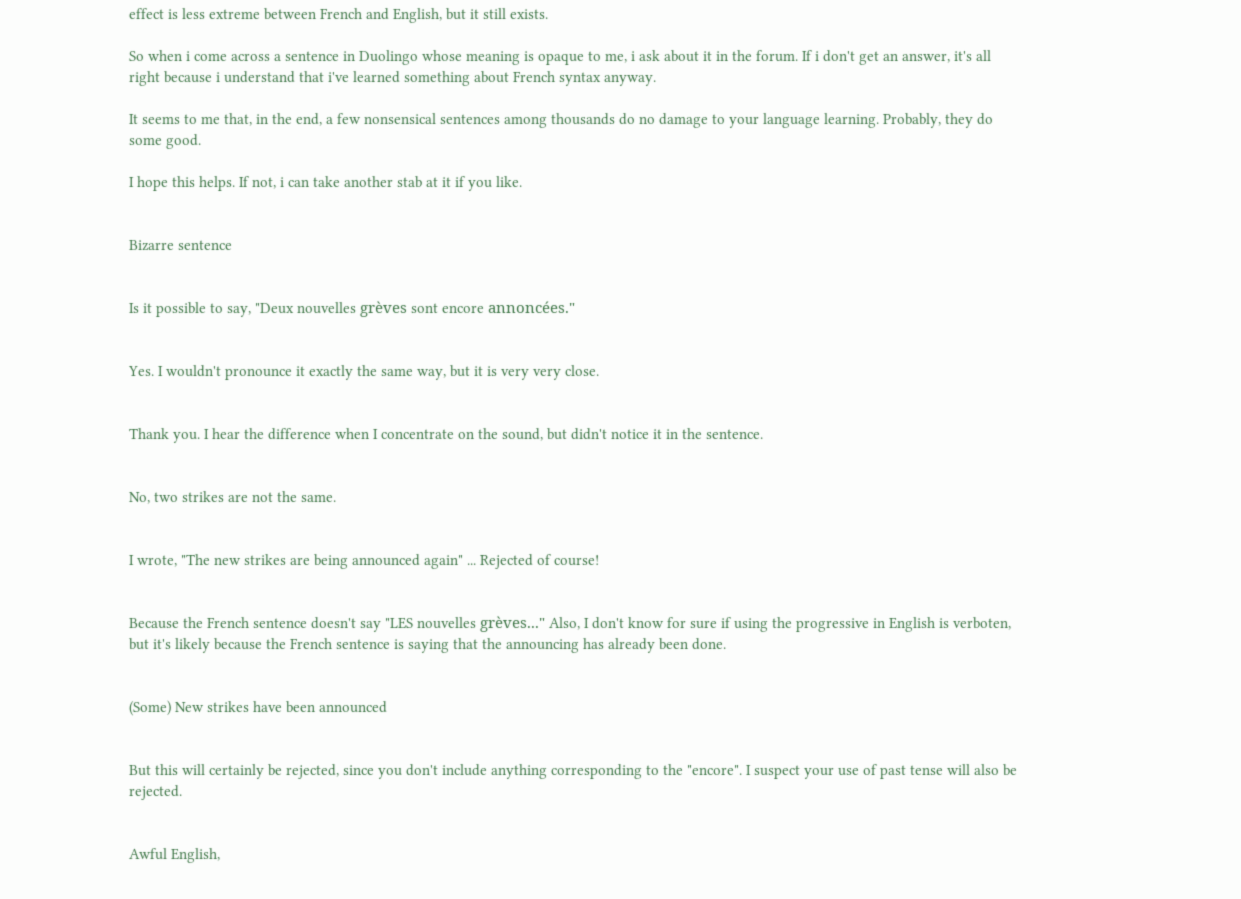effect is less extreme between French and English, but it still exists.

So when i come across a sentence in Duolingo whose meaning is opaque to me, i ask about it in the forum. If i don't get an answer, it's all right because i understand that i've learned something about French syntax anyway.

It seems to me that, in the end, a few nonsensical sentences among thousands do no damage to your language learning. Probably, they do some good.

I hope this helps. If not, i can take another stab at it if you like.


Bizarre sentence


Is it possible to say, "Deux nouvelles grèves sont encore annoncées."


Yes. I wouldn't pronounce it exactly the same way, but it is very very close.


Thank you. I hear the difference when I concentrate on the sound, but didn't notice it in the sentence.


No, two strikes are not the same.


I wrote, "The new strikes are being announced again" ... Rejected of course!


Because the French sentence doesn't say "LES nouvelles grèves..." Also, I don't know for sure if using the progressive in English is verboten, but it's likely because the French sentence is saying that the announcing has already been done.


(Some) New strikes have been announced


But this will certainly be rejected, since you don't include anything corresponding to the "encore". I suspect your use of past tense will also be rejected.


Awful English,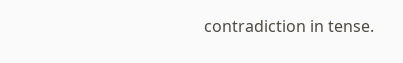contradiction in tense.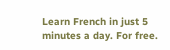Learn French in just 5 minutes a day. For free.